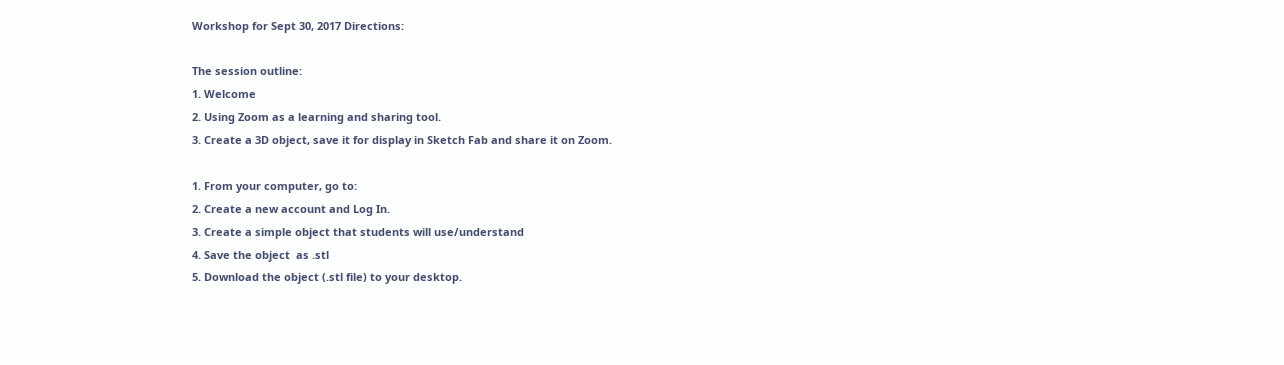Workshop for Sept 30, 2017 Directions:

The session outline:
1. Welcome
2. Using Zoom as a learning and sharing tool.
3. Create a 3D object, save it for display in Sketch Fab and share it on Zoom.

1. From your computer, go to:
2. Create a new account and Log In.
3. Create a simple object that students will use/understand
4. Save the object  as .stl
5. Download the object (.stl file) to your desktop.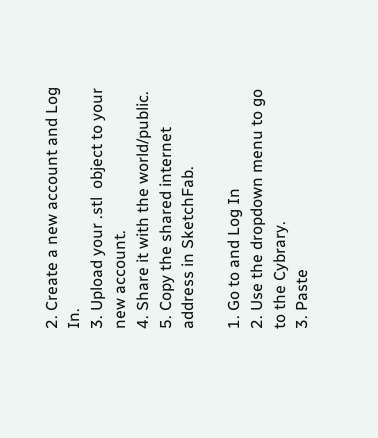2. Create a new account and Log In.
3. Upload your .stl  object to your new account.
4. Share it with the world/public.
5. Copy the shared internet address in SketchFab.

1. Go to and Log In
2. Use the dropdown menu to go to the Cybrary.
3. Paste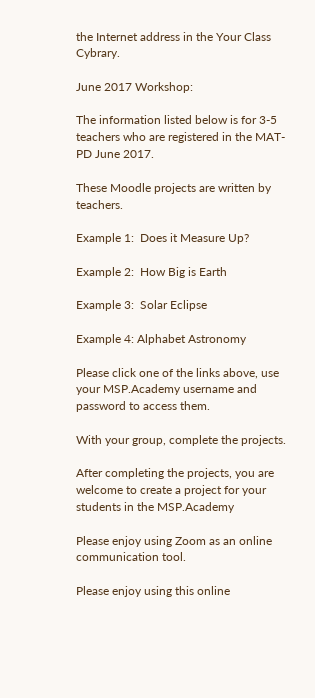the Internet address in the Your Class Cybrary.

June 2017 Workshop:

The information listed below is for 3-5 teachers who are registered in the MAT-PD June 2017.

These Moodle projects are written by teachers.

Example 1:  Does it Measure Up?

Example 2:  How Big is Earth

Example 3:  Solar Eclipse

Example 4: Alphabet Astronomy

Please click one of the links above, use your MSP.Academy username and password to access them.

With your group, complete the projects.

After completing the projects, you are welcome to create a project for your students in the MSP.Academy

Please enjoy using Zoom as an online communication tool.

Please enjoy using this online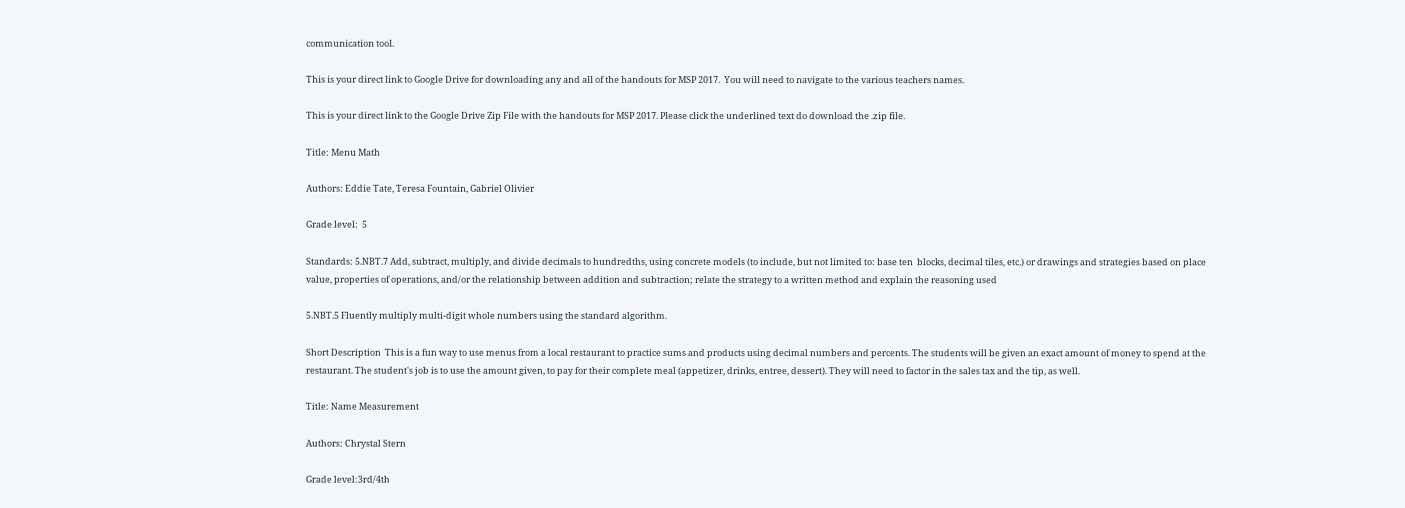communication tool.

This is your direct link to Google Drive for downloading any and all of the handouts for MSP 2017.  You will need to navigate to the various teachers names.

This is your direct link to the Google Drive Zip File with the handouts for MSP 2017. Please click the underlined text do download the .zip file.

Title: Menu Math

Authors: Eddie Tate, Teresa Fountain, Gabriel Olivier

Grade level:  5

Standards: 5.NBT.7 Add, subtract, multiply, and divide decimals to hundredths, using concrete models (to include, but not limited to: base ten  blocks, decimal tiles, etc.) or drawings and strategies based on place value, properties of operations, and/or the relationship between addition and subtraction; relate the strategy to a written method and explain the reasoning used

5.NBT.5 Fluently multiply multi-digit whole numbers using the standard algorithm.

Short Description  This is a fun way to use menus from a local restaurant to practice sums and products using decimal numbers and percents. The students will be given an exact amount of money to spend at the restaurant. The student's job is to use the amount given, to pay for their complete meal (appetizer, drinks, entree, dessert). They will need to factor in the sales tax and the tip, as well.

Title: Name Measurement

Authors: Chrystal Stern

Grade level:3rd/4th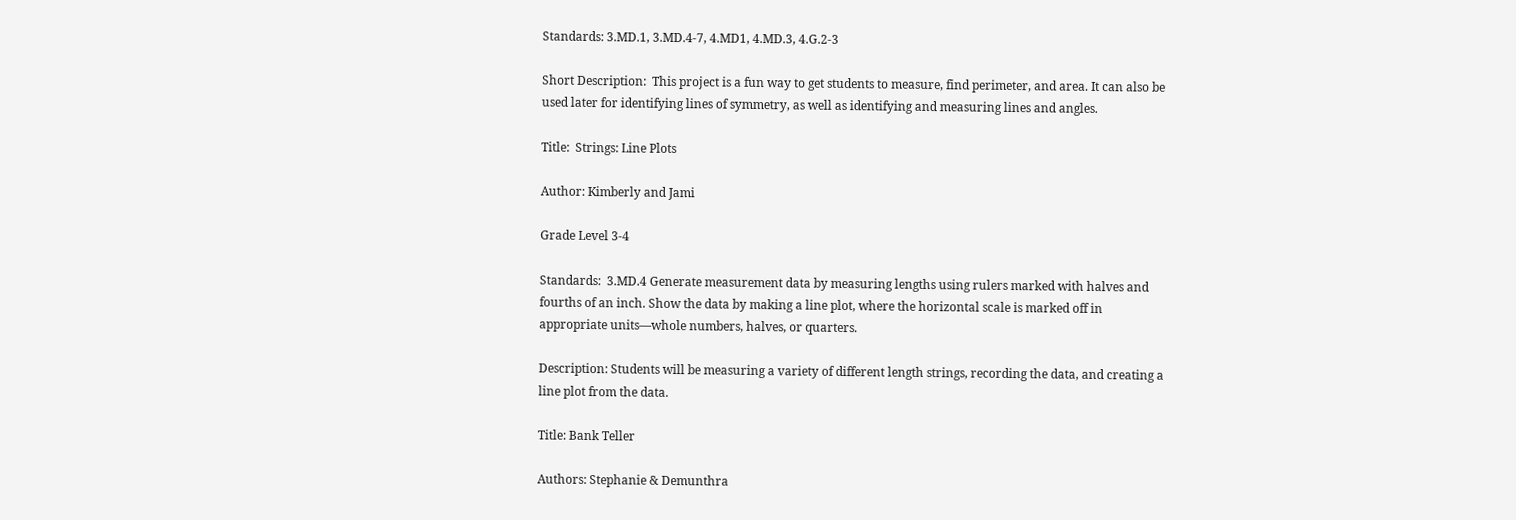Standards: 3.MD.1, 3.MD.4-7, 4.MD1, 4.MD.3, 4.G.2-3

Short Description:  This project is a fun way to get students to measure, find perimeter, and area. It can also be used later for identifying lines of symmetry, as well as identifying and measuring lines and angles.

Title:  Strings: Line Plots

Author: Kimberly and Jami

Grade Level 3-4

Standards:  3.MD.4 Generate measurement data by measuring lengths using rulers marked with halves and fourths of an inch. Show the data by making a line plot, where the horizontal scale is marked off in appropriate units—whole numbers, halves, or quarters.

Description: Students will be measuring a variety of different length strings, recording the data, and creating a line plot from the data.

Title: Bank Teller

Authors: Stephanie & Demunthra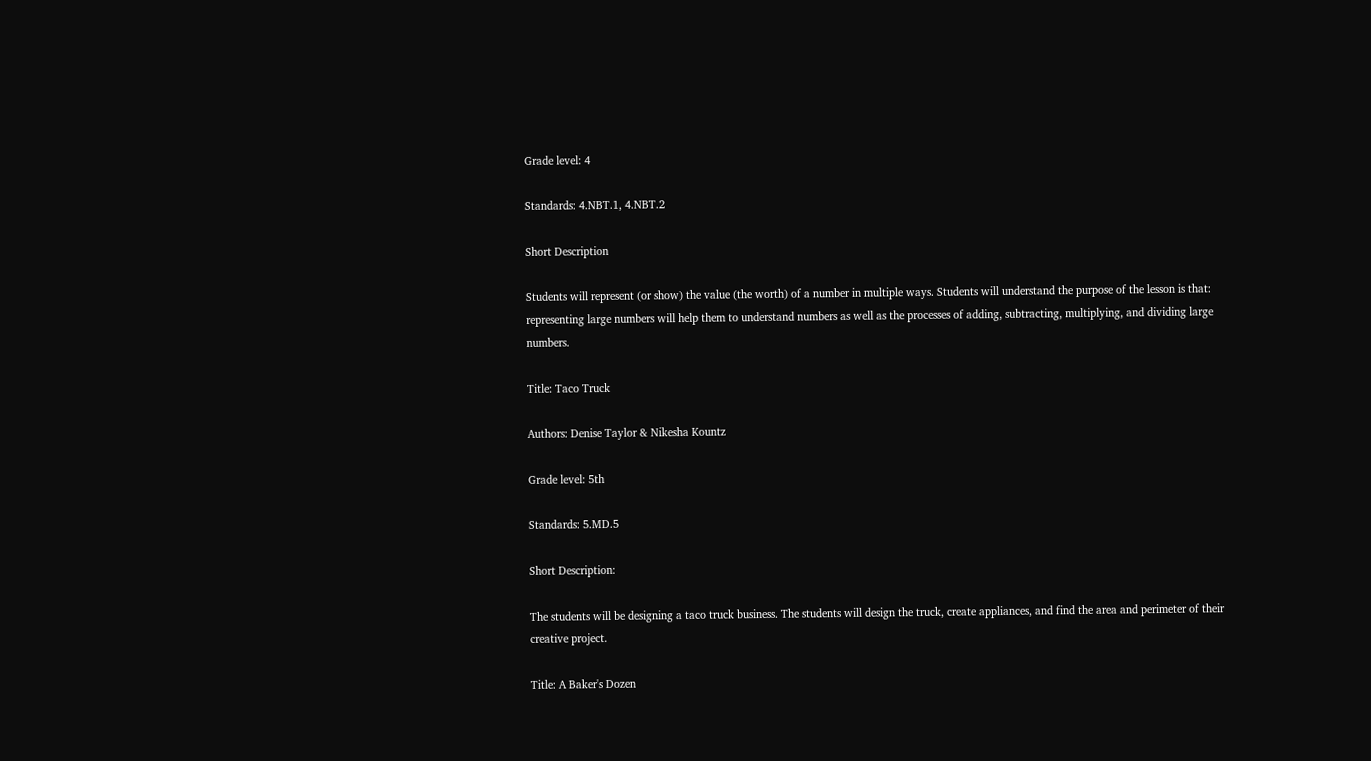Grade level: 4

Standards: 4.NBT.1, 4.NBT.2

Short Description

Students will represent (or show) the value (the worth) of a number in multiple ways. Students will understand the purpose of the lesson is that: representing large numbers will help them to understand numbers as well as the processes of adding, subtracting, multiplying, and dividing large numbers.

Title: Taco Truck

Authors: Denise Taylor & Nikesha Kountz

Grade level: 5th

Standards: 5.MD.5

Short Description:

The students will be designing a taco truck business. The students will design the truck, create appliances, and find the area and perimeter of their creative project.

Title: A Baker's Dozen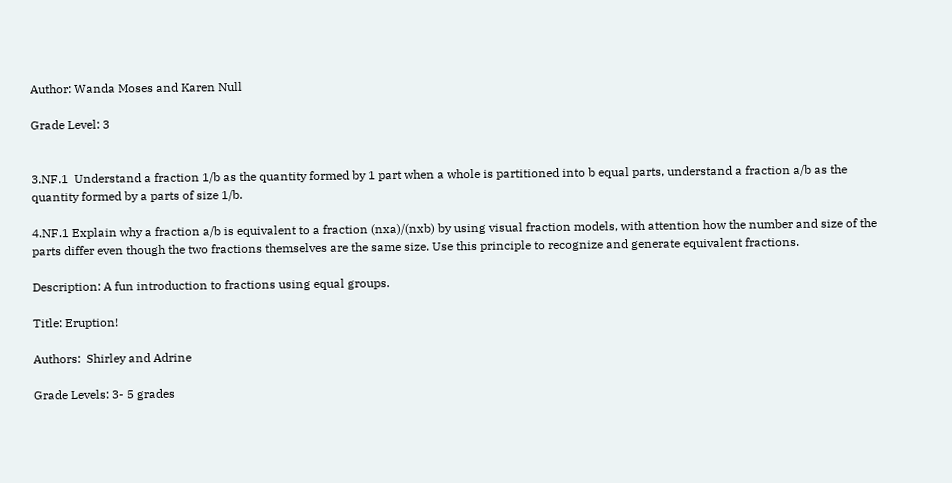Author: Wanda Moses and Karen Null

Grade Level: 3


3.NF.1  Understand a fraction 1/b as the quantity formed by 1 part when a whole is partitioned into b equal parts, understand a fraction a/b as the quantity formed by a parts of size 1/b.

4.NF.1 Explain why a fraction a/b is equivalent to a fraction (nxa)/(nxb) by using visual fraction models, with attention how the number and size of the parts differ even though the two fractions themselves are the same size. Use this principle to recognize and generate equivalent fractions.

Description: A fun introduction to fractions using equal groups.

Title: Eruption!

Authors:  Shirley and Adrine

Grade Levels: 3- 5 grades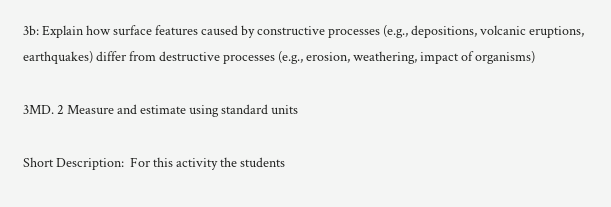3b: Explain how surface features caused by constructive processes (e.g., depositions, volcanic eruptions, earthquakes) differ from destructive processes (e.g., erosion, weathering, impact of organisms)

3MD. 2 Measure and estimate using standard units

Short Description:  For this activity the students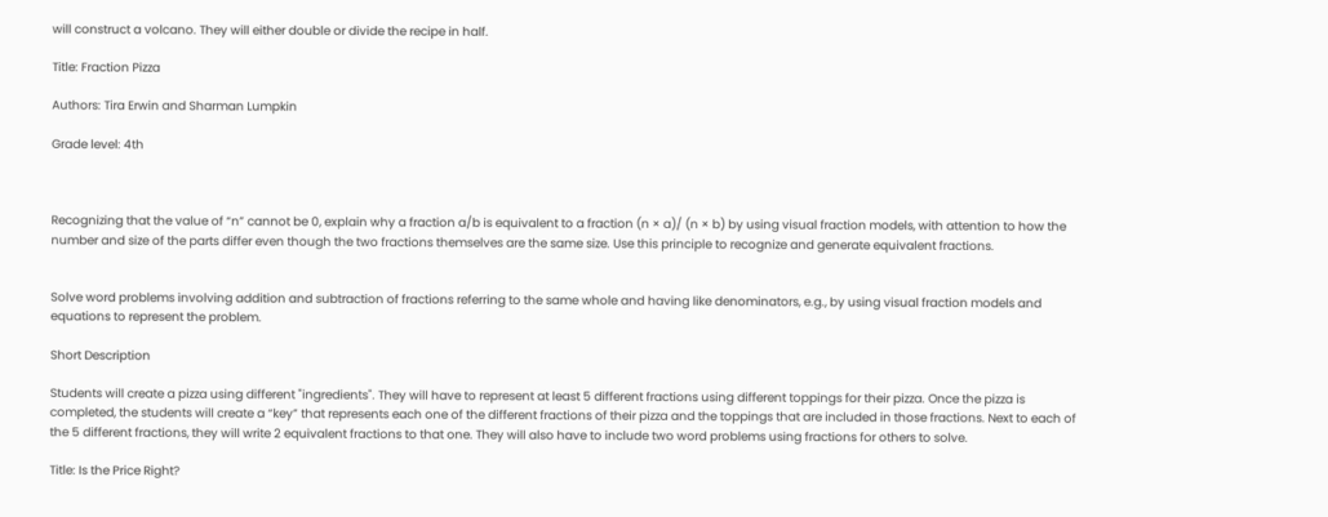will construct a volcano. They will either double or divide the recipe in half.

Title: Fraction Pizza

Authors: Tira Erwin and Sharman Lumpkin

Grade level: 4th



Recognizing that the value of “n” cannot be 0, explain why a fraction a/b is equivalent to a fraction (n × a)/ (n × b) by using visual fraction models, with attention to how the number and size of the parts differ even though the two fractions themselves are the same size. Use this principle to recognize and generate equivalent fractions.


Solve word problems involving addition and subtraction of fractions referring to the same whole and having like denominators, e.g., by using visual fraction models and equations to represent the problem.

Short Description

Students will create a pizza using different "ingredients". They will have to represent at least 5 different fractions using different toppings for their pizza. Once the pizza is completed, the students will create a “key” that represents each one of the different fractions of their pizza and the toppings that are included in those fractions. Next to each of the 5 different fractions, they will write 2 equivalent fractions to that one. They will also have to include two word problems using fractions for others to solve.

Title: Is the Price Right?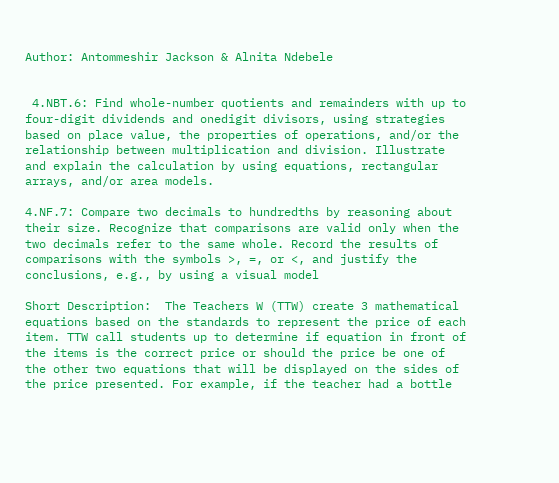Author: Antommeshir Jackson & Alnita Ndebele


 4.NBT.6: Find whole-number quotients and remainders with up to four-digit dividends and onedigit divisors, using strategies based on place value, the properties of operations, and/or the relationship between multiplication and division. Illustrate and explain the calculation by using equations, rectangular arrays, and/or area models.

4.NF.7: Compare two decimals to hundredths by reasoning about their size. Recognize that comparisons are valid only when the two decimals refer to the same whole. Record the results of comparisons with the symbols >, =, or <, and justify the conclusions, e.g., by using a visual model

Short Description:  The Teachers W (TTW) create 3 mathematical equations based on the standards to represent the price of each item. TTW call students up to determine if equation in front of the items is the correct price or should the price be one of the other two equations that will be displayed on the sides of the price presented. For example, if the teacher had a bottle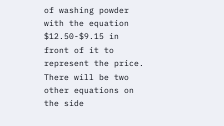of washing powder with the equation $12.50-$9.15 in front of it to represent the price. There will be two other equations on the side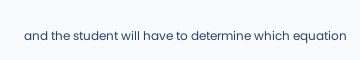and the student will have to determine which equation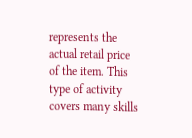represents the actual retail price of the item. This type of activity covers many skills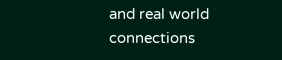and real world connections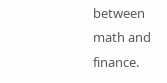between math and finance.